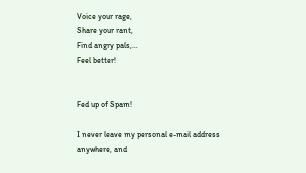Voice your rage,
Share your rant,
Find angry pals,…
Feel better!


Fed up of Spam!

I never leave my personal e-mail address anywhere, and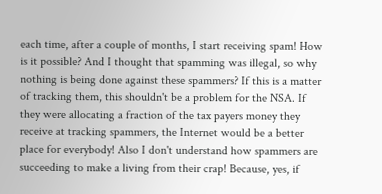each time, after a couple of months, I start receiving spam! How is it possible? And I thought that spamming was illegal, so why nothing is being done against these spammers? If this is a matter of tracking them, this shouldn't be a problem for the NSA. If they were allocating a fraction of the tax payers money they receive at tracking spammers, the Internet would be a better place for everybody! Also I don't understand how spammers are succeeding to make a living from their crap! Because, yes, if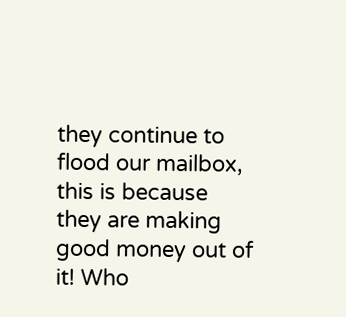they continue to flood our mailbox, this is because they are making good money out of it! Who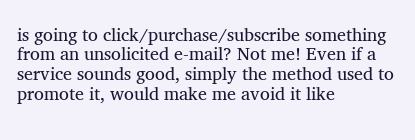is going to click/purchase/subscribe something from an unsolicited e-mail? Not me! Even if a service sounds good, simply the method used to promote it, would make me avoid it like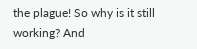the plague! So why is it still working? And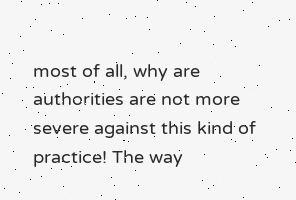most of all, why are authorities are not more severe against this kind of practice! The way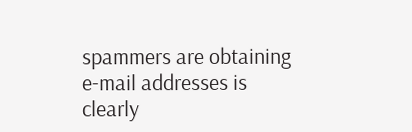spammers are obtaining e-mail addresses is clearly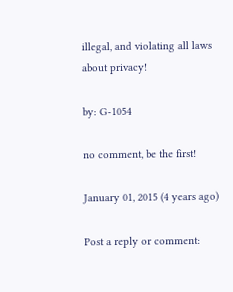illegal, and violating all laws about privacy!

by: G-1054

no comment, be the first!

January 01, 2015 (4 years ago)

Post a reply or comment: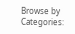Browse by Categories: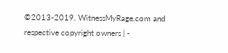©2013-2019. WitnessMyRage.com and respective copyright owners | -